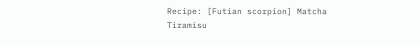Recipe: [Futian scorpion] Matcha Tiramisu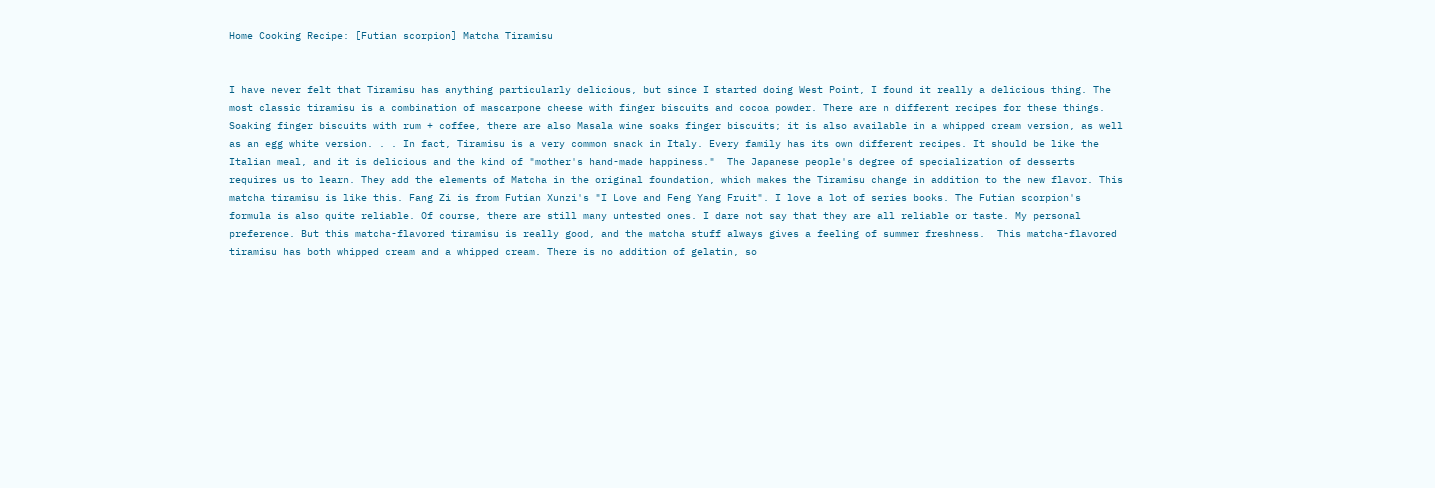Home Cooking Recipe: [Futian scorpion] Matcha Tiramisu


I have never felt that Tiramisu has anything particularly delicious, but since I started doing West Point, I found it really a delicious thing. The most classic tiramisu is a combination of mascarpone cheese with finger biscuits and cocoa powder. There are n different recipes for these things. Soaking finger biscuits with rum + coffee, there are also Masala wine soaks finger biscuits; it is also available in a whipped cream version, as well as an egg white version. . . In fact, Tiramisu is a very common snack in Italy. Every family has its own different recipes. It should be like the Italian meal, and it is delicious and the kind of "mother's hand-made happiness."  The Japanese people's degree of specialization of desserts requires us to learn. They add the elements of Matcha in the original foundation, which makes the Tiramisu change in addition to the new flavor. This matcha tiramisu is like this. Fang Zi is from Futian Xunzi's "I Love and Feng Yang Fruit". I love a lot of series books. The Futian scorpion's formula is also quite reliable. Of course, there are still many untested ones. I dare not say that they are all reliable or taste. My personal preference. But this matcha-flavored tiramisu is really good, and the matcha stuff always gives a feeling of summer freshness.  This matcha-flavored tiramisu has both whipped cream and a whipped cream. There is no addition of gelatin, so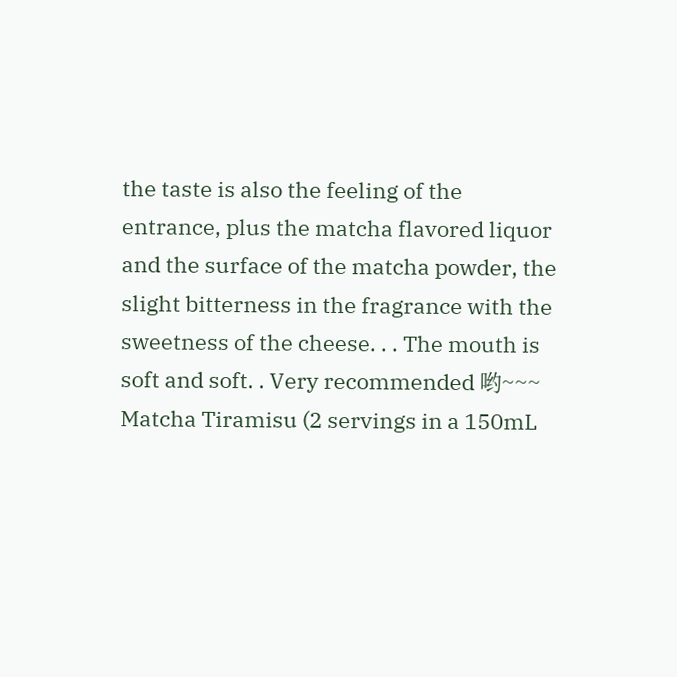the taste is also the feeling of the entrance, plus the matcha flavored liquor and the surface of the matcha powder, the slight bitterness in the fragrance with the sweetness of the cheese. . . The mouth is soft and soft. . Very recommended 哟~~~ Matcha Tiramisu (2 servings in a 150mL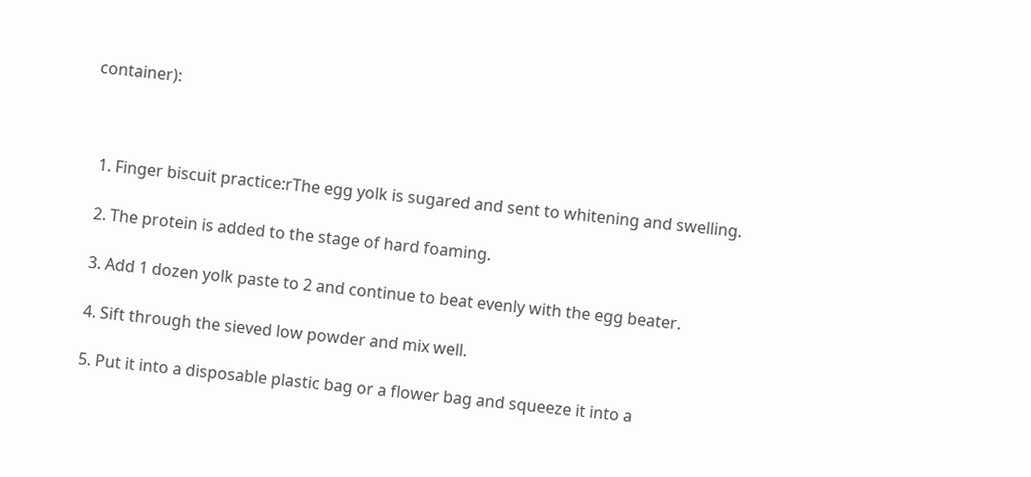container):



  1. Finger biscuit practice:rThe egg yolk is sugared and sent to whitening and swelling.

  2. The protein is added to the stage of hard foaming.

  3. Add 1 dozen yolk paste to 2 and continue to beat evenly with the egg beater.

  4. Sift through the sieved low powder and mix well.

  5. Put it into a disposable plastic bag or a flower bag and squeeze it into a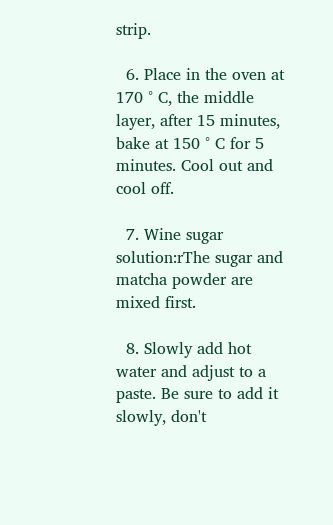strip.

  6. Place in the oven at 170 ° C, the middle layer, after 15 minutes, bake at 150 ° C for 5 minutes. Cool out and cool off.

  7. Wine sugar solution:rThe sugar and matcha powder are mixed first.

  8. Slowly add hot water and adjust to a paste. Be sure to add it slowly, don't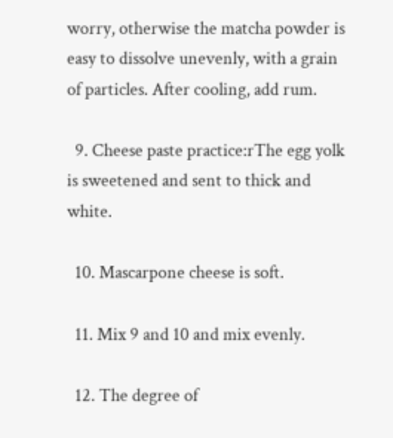worry, otherwise the matcha powder is easy to dissolve unevenly, with a grain of particles. After cooling, add rum.

  9. Cheese paste practice:rThe egg yolk is sweetened and sent to thick and white.

  10. Mascarpone cheese is soft.

  11. Mix 9 and 10 and mix evenly.

  12. The degree of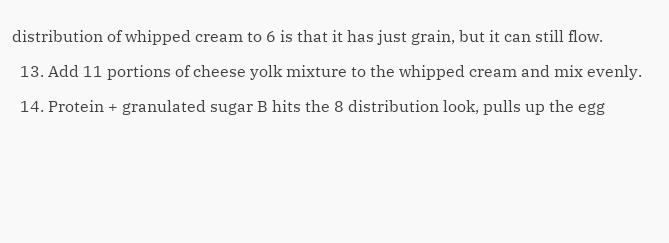distribution of whipped cream to 6 is that it has just grain, but it can still flow.

  13. Add 11 portions of cheese yolk mixture to the whipped cream and mix evenly.

  14. Protein + granulated sugar B hits the 8 distribution look, pulls up the egg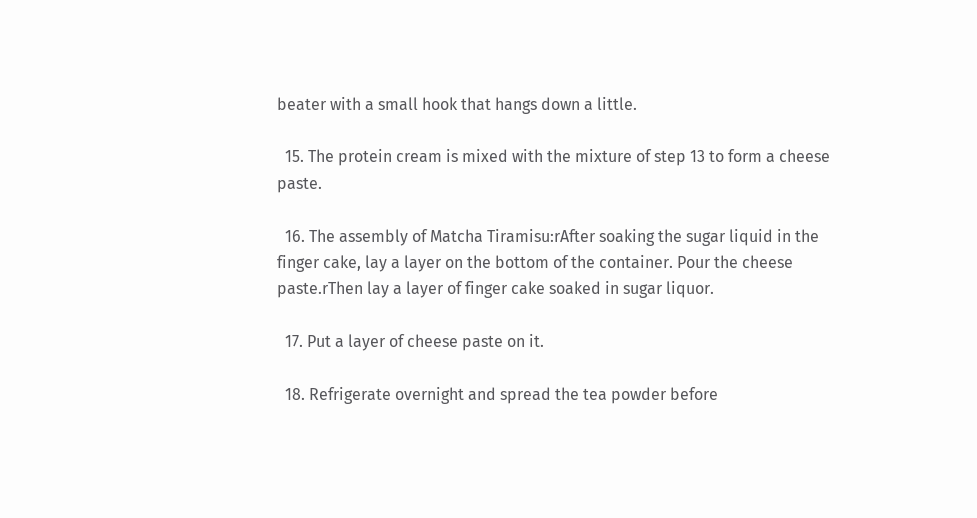beater with a small hook that hangs down a little.

  15. The protein cream is mixed with the mixture of step 13 to form a cheese paste.

  16. The assembly of Matcha Tiramisu:rAfter soaking the sugar liquid in the finger cake, lay a layer on the bottom of the container. Pour the cheese paste.rThen lay a layer of finger cake soaked in sugar liquor.

  17. Put a layer of cheese paste on it.

  18. Refrigerate overnight and spread the tea powder before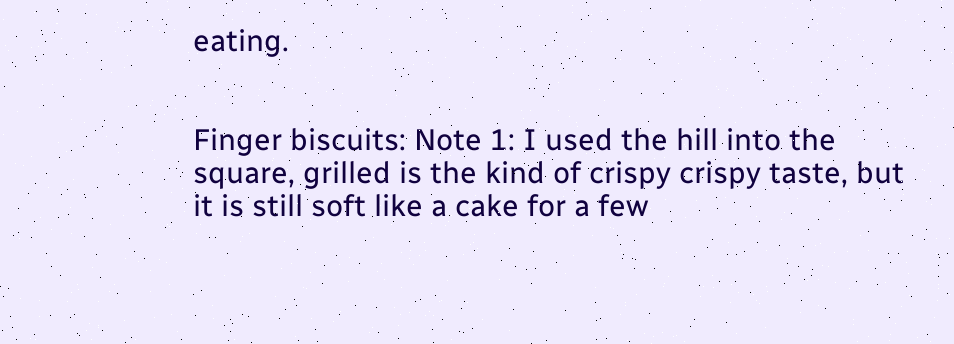eating.


Finger biscuits: Note 1: I used the hill into the square, grilled is the kind of crispy crispy taste, but it is still soft like a cake for a few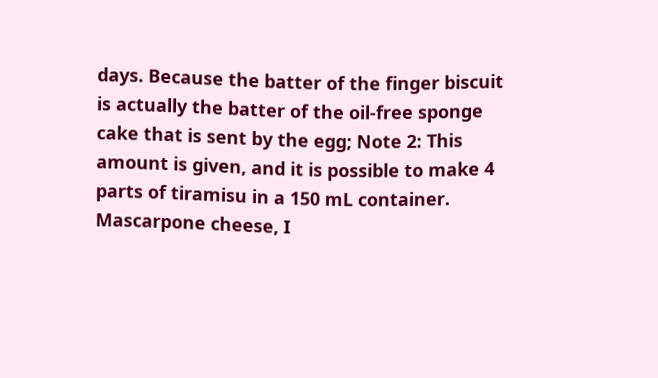days. Because the batter of the finger biscuit is actually the batter of the oil-free sponge cake that is sent by the egg; Note 2: This amount is given, and it is possible to make 4 parts of tiramisu in a 150 mL container. Mascarpone cheese, I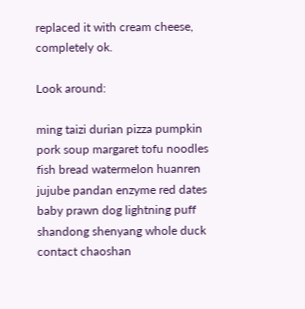replaced it with cream cheese, completely ok.

Look around:

ming taizi durian pizza pumpkin pork soup margaret tofu noodles fish bread watermelon huanren jujube pandan enzyme red dates baby prawn dog lightning puff shandong shenyang whole duck contact chaoshan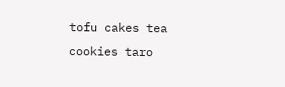tofu cakes tea cookies taro